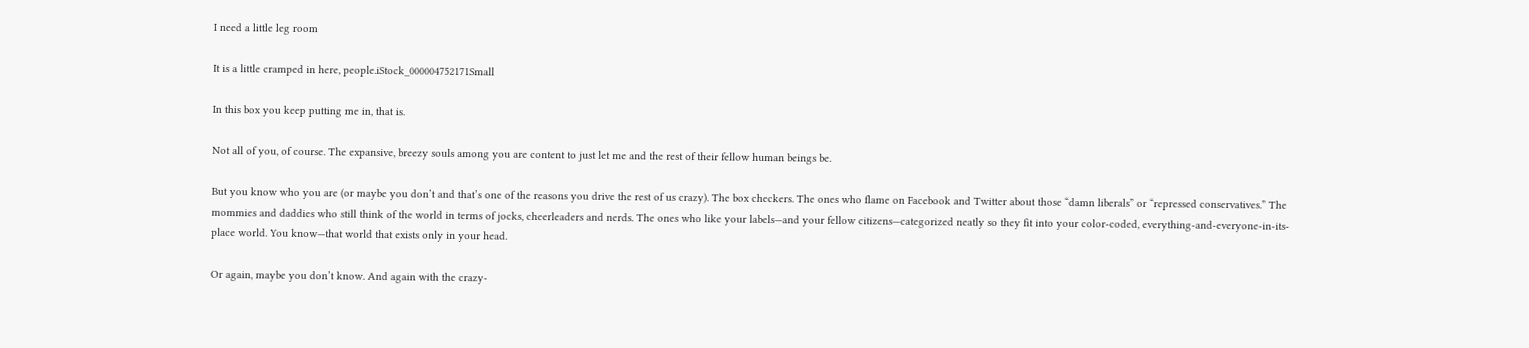I need a little leg room

It is a little cramped in here, people.iStock_000004752171Small

In this box you keep putting me in, that is.

Not all of you, of course. The expansive, breezy souls among you are content to just let me and the rest of their fellow human beings be.

But you know who you are (or maybe you don’t and that’s one of the reasons you drive the rest of us crazy). The box checkers. The ones who flame on Facebook and Twitter about those “damn liberals” or “repressed conservatives.” The mommies and daddies who still think of the world in terms of jocks, cheerleaders and nerds. The ones who like your labels—and your fellow citizens—categorized neatly so they fit into your color-coded, everything-and-everyone-in-its-place world. You know—that world that exists only in your head.

Or again, maybe you don’t know. And again with the crazy-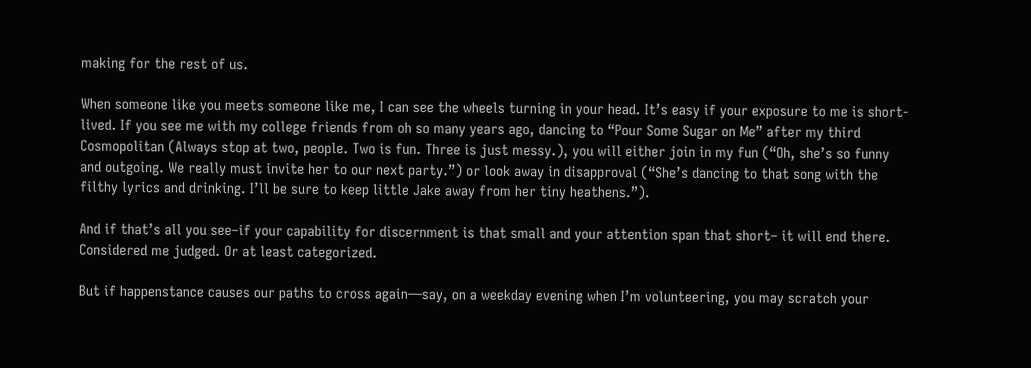making for the rest of us.

When someone like you meets someone like me, I can see the wheels turning in your head. It’s easy if your exposure to me is short-lived. If you see me with my college friends from oh so many years ago, dancing to “Pour Some Sugar on Me” after my third Cosmopolitan (Always stop at two, people. Two is fun. Three is just messy.), you will either join in my fun (“Oh, she’s so funny and outgoing. We really must invite her to our next party.”) or look away in disapproval (“She’s dancing to that song with the filthy lyrics and drinking. I’ll be sure to keep little Jake away from her tiny heathens.”).

And if that’s all you see–if your capability for discernment is that small and your attention span that short– it will end there. Considered me judged. Or at least categorized.

But if happenstance causes our paths to cross again—say, on a weekday evening when I’m volunteering, you may scratch your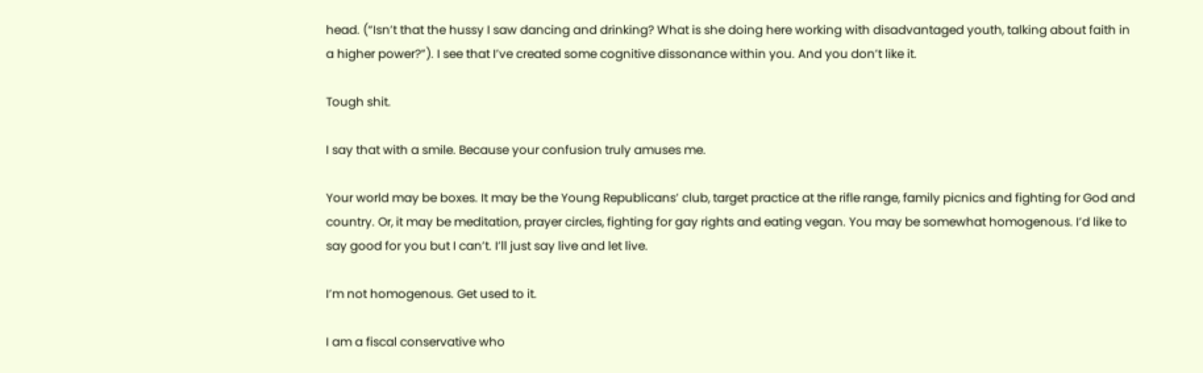head. (“Isn’t that the hussy I saw dancing and drinking? What is she doing here working with disadvantaged youth, talking about faith in a higher power?”). I see that I’ve created some cognitive dissonance within you. And you don’t like it.

Tough shit.

I say that with a smile. Because your confusion truly amuses me.

Your world may be boxes. It may be the Young Republicans’ club, target practice at the rifle range, family picnics and fighting for God and country. Or, it may be meditation, prayer circles, fighting for gay rights and eating vegan. You may be somewhat homogenous. I’d like to say good for you but I can’t. I’ll just say live and let live.

I’m not homogenous. Get used to it.

I am a fiscal conservative who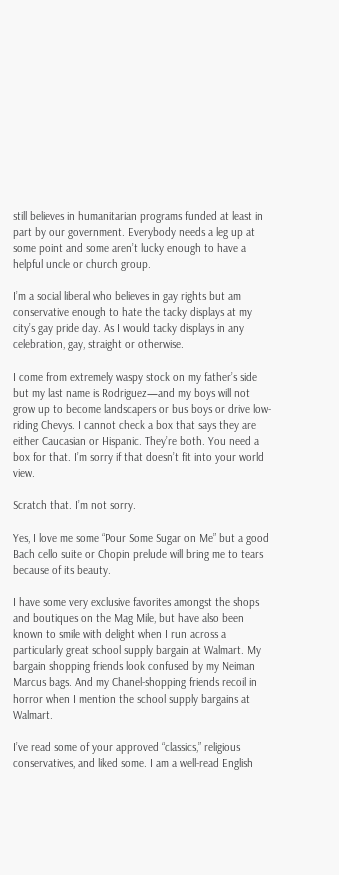still believes in humanitarian programs funded at least in part by our government. Everybody needs a leg up at some point and some aren’t lucky enough to have a helpful uncle or church group.

I’m a social liberal who believes in gay rights but am conservative enough to hate the tacky displays at my city’s gay pride day. As I would tacky displays in any celebration, gay, straight or otherwise.

I come from extremely waspy stock on my father’s side but my last name is Rodriguez—and my boys will not grow up to become landscapers or bus boys or drive low-riding Chevys. I cannot check a box that says they are either Caucasian or Hispanic. They’re both. You need a box for that. I’m sorry if that doesn’t fit into your world view.

Scratch that. I’m not sorry.

Yes, I love me some “Pour Some Sugar on Me” but a good Bach cello suite or Chopin prelude will bring me to tears because of its beauty.

I have some very exclusive favorites amongst the shops and boutiques on the Mag Mile, but have also been known to smile with delight when I run across a particularly great school supply bargain at Walmart. My bargain shopping friends look confused by my Neiman Marcus bags. And my Chanel-shopping friends recoil in horror when I mention the school supply bargains at Walmart.

I’ve read some of your approved “classics,” religious conservatives, and liked some. I am a well-read English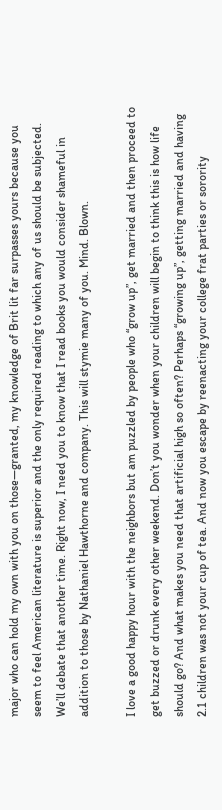major who can hold my own with you on those—granted, my knowledge of Brit lit far surpasses yours because you seem to feel American literature is superior and the only required reading to which any of us should be subjected. We’ll debate that another time. Right now, I need you to know that I read books you would consider shameful in addition to those by Nathaniel Hawthorne and company. This will stymie many of you. Mind. Blown.

I love a good happy hour with the neighbors but am puzzled by people who “grow up”, get married and then proceed to get buzzed or drunk every other weekend. Don’t you wonder when your children will begin to think this is how life should go? And what makes you need that artificial high so often? Perhaps “growing up”, getting married and having 2.1 children was not your cup of tea. And now you escape by reenacting your college frat parties or sorority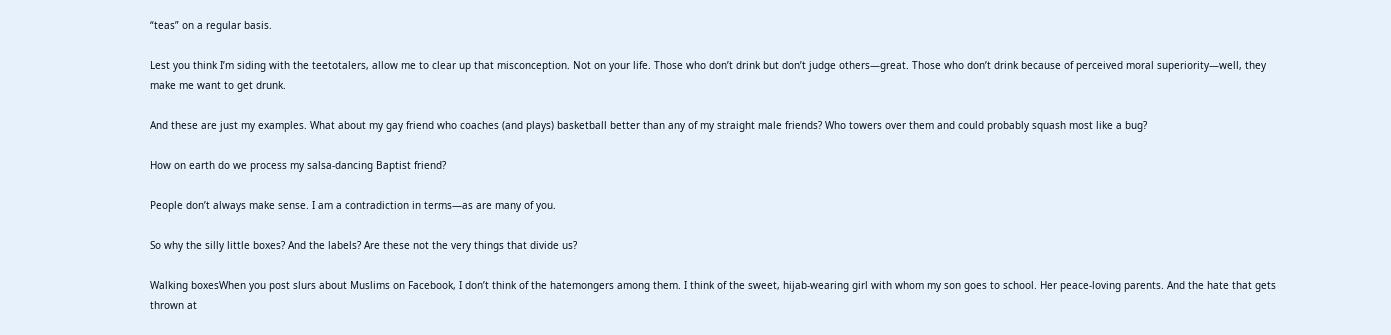“teas” on a regular basis.

Lest you think I’m siding with the teetotalers, allow me to clear up that misconception. Not on your life. Those who don’t drink but don’t judge others—great. Those who don’t drink because of perceived moral superiority—well, they make me want to get drunk.

And these are just my examples. What about my gay friend who coaches (and plays) basketball better than any of my straight male friends? Who towers over them and could probably squash most like a bug?

How on earth do we process my salsa-dancing Baptist friend?

People don’t always make sense. I am a contradiction in terms—as are many of you.

So why the silly little boxes? And the labels? Are these not the very things that divide us?

Walking boxesWhen you post slurs about Muslims on Facebook, I don’t think of the hatemongers among them. I think of the sweet, hijab-wearing girl with whom my son goes to school. Her peace-loving parents. And the hate that gets thrown at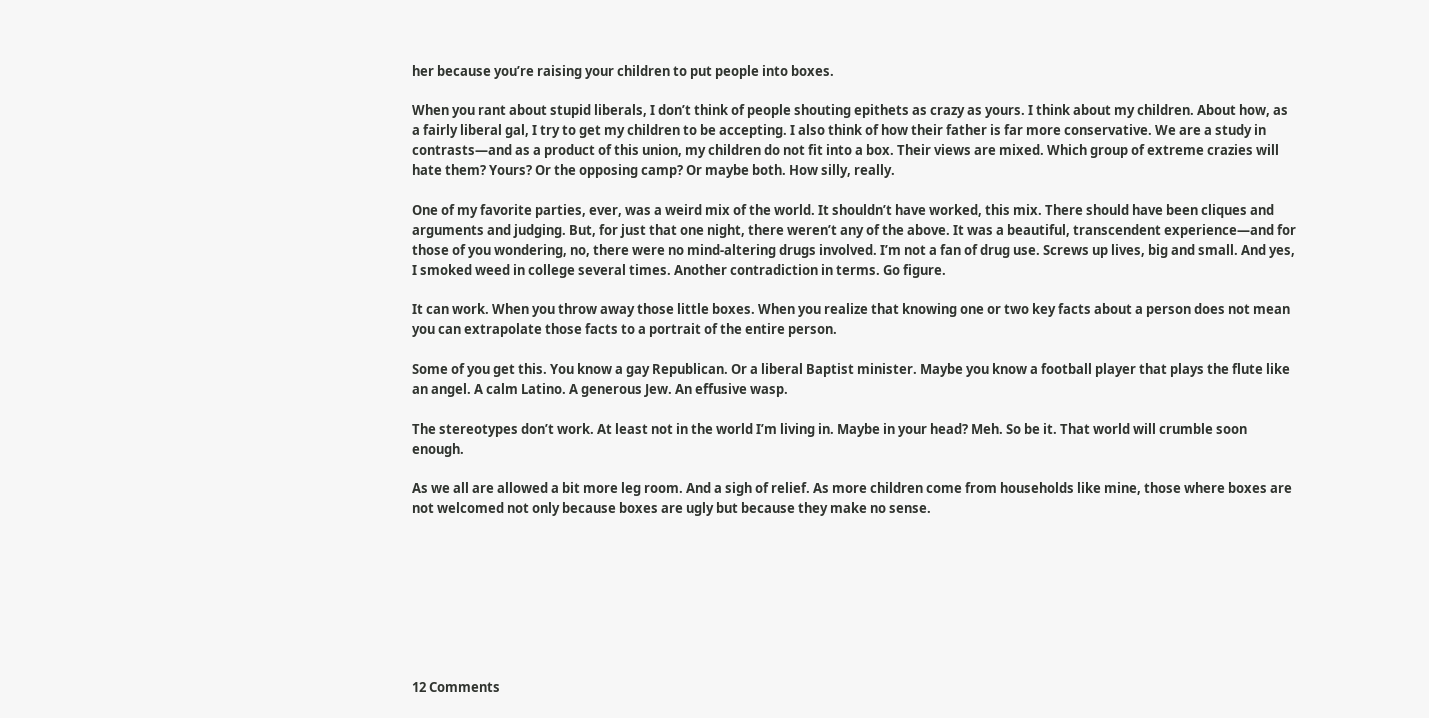her because you’re raising your children to put people into boxes.

When you rant about stupid liberals, I don’t think of people shouting epithets as crazy as yours. I think about my children. About how, as a fairly liberal gal, I try to get my children to be accepting. I also think of how their father is far more conservative. We are a study in contrasts—and as a product of this union, my children do not fit into a box. Their views are mixed. Which group of extreme crazies will hate them? Yours? Or the opposing camp? Or maybe both. How silly, really.

One of my favorite parties, ever, was a weird mix of the world. It shouldn’t have worked, this mix. There should have been cliques and arguments and judging. But, for just that one night, there weren’t any of the above. It was a beautiful, transcendent experience—and for those of you wondering, no, there were no mind-altering drugs involved. I’m not a fan of drug use. Screws up lives, big and small. And yes, I smoked weed in college several times. Another contradiction in terms. Go figure.

It can work. When you throw away those little boxes. When you realize that knowing one or two key facts about a person does not mean you can extrapolate those facts to a portrait of the entire person.

Some of you get this. You know a gay Republican. Or a liberal Baptist minister. Maybe you know a football player that plays the flute like an angel. A calm Latino. A generous Jew. An effusive wasp.

The stereotypes don’t work. At least not in the world I’m living in. Maybe in your head? Meh. So be it. That world will crumble soon enough.

As we all are allowed a bit more leg room. And a sigh of relief. As more children come from households like mine, those where boxes are not welcomed not only because boxes are ugly but because they make no sense.








12 Comments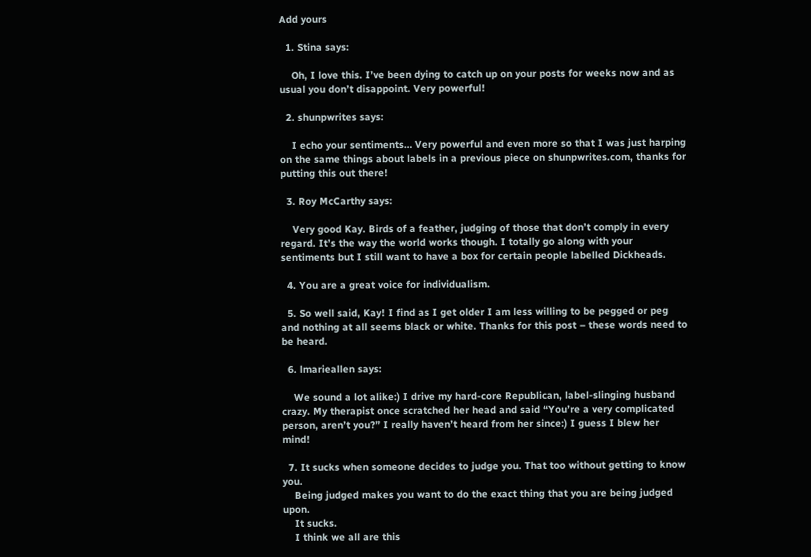Add yours

  1. Stina says:

    Oh, I love this. I’ve been dying to catch up on your posts for weeks now and as usual you don’t disappoint. Very powerful!

  2. shunpwrites says:

    I echo your sentiments… Very powerful and even more so that I was just harping on the same things about labels in a previous piece on shunpwrites.com, thanks for putting this out there!

  3. Roy McCarthy says:

    Very good Kay. Birds of a feather, judging of those that don’t comply in every regard. It’s the way the world works though. I totally go along with your sentiments but I still want to have a box for certain people labelled Dickheads.

  4. You are a great voice for individualism.

  5. So well said, Kay! I find as I get older I am less willing to be pegged or peg and nothing at all seems black or white. Thanks for this post – these words need to be heard.

  6. lmarieallen says:

    We sound a lot alike:) I drive my hard-core Republican, label-slinging husband crazy. My therapist once scratched her head and said “You’re a very complicated person, aren’t you?” I really haven’t heard from her since:) I guess I blew her mind!

  7. It sucks when someone decides to judge you. That too without getting to know you.
    Being judged makes you want to do the exact thing that you are being judged upon.
    It sucks.
    I think we all are this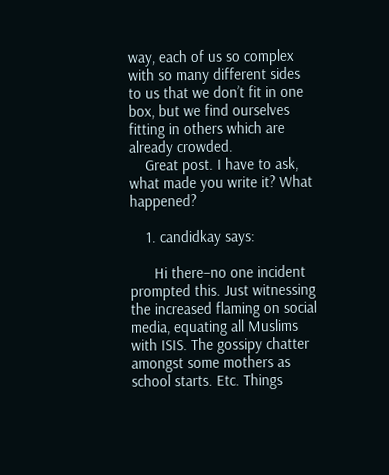way, each of us so complex with so many different sides to us that we don’t fit in one box, but we find ourselves fitting in others which are already crowded.
    Great post. I have to ask, what made you write it? What happened?

    1. candidkay says:

      Hi there–no one incident prompted this. Just witnessing the increased flaming on social media, equating all Muslims with ISIS. The gossipy chatter amongst some mothers as school starts. Etc. Things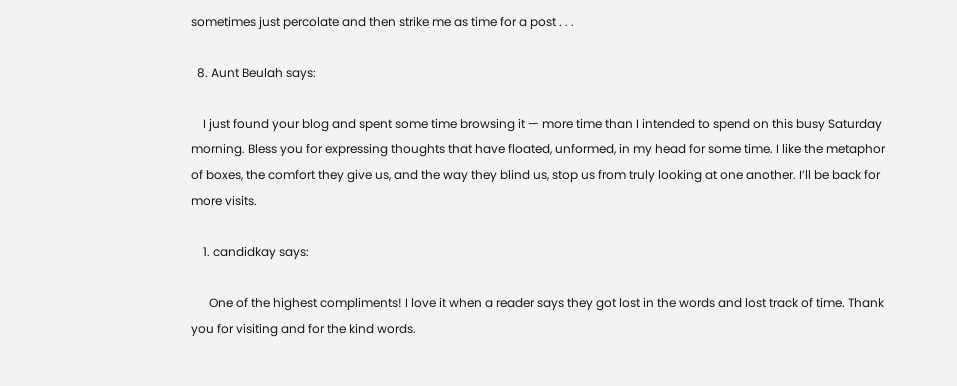sometimes just percolate and then strike me as time for a post . . .

  8. Aunt Beulah says:

    I just found your blog and spent some time browsing it — more time than I intended to spend on this busy Saturday morning. Bless you for expressing thoughts that have floated, unformed, in my head for some time. I like the metaphor of boxes, the comfort they give us, and the way they blind us, stop us from truly looking at one another. I’ll be back for more visits.

    1. candidkay says:

      One of the highest compliments! I love it when a reader says they got lost in the words and lost track of time. Thank you for visiting and for the kind words.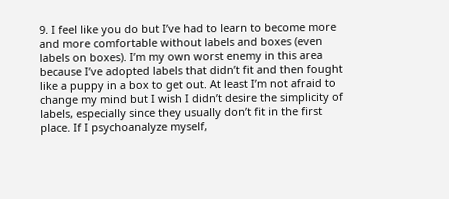9. I feel like you do but I’ve had to learn to become more and more comfortable without labels and boxes (even labels on boxes). I’m my own worst enemy in this area because I’ve adopted labels that didn’t fit and then fought like a puppy in a box to get out. At least I’m not afraid to change my mind but I wish I didn’t desire the simplicity of labels, especially since they usually don’t fit in the first place. If I psychoanalyze myself,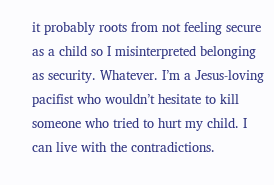it probably roots from not feeling secure as a child so I misinterpreted belonging as security. Whatever. I’m a Jesus-loving pacifist who wouldn’t hesitate to kill someone who tried to hurt my child. I can live with the contradictions.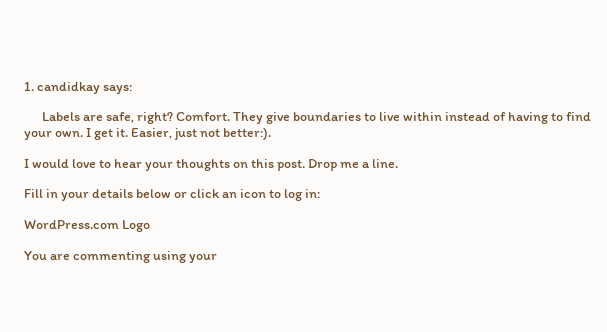1. candidkay says:

      Labels are safe, right? Comfort. They give boundaries to live within instead of having to find your own. I get it. Easier, just not better:).

I would love to hear your thoughts on this post. Drop me a line.

Fill in your details below or click an icon to log in:

WordPress.com Logo

You are commenting using your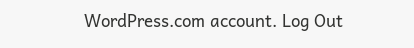WordPress.com account. Log Out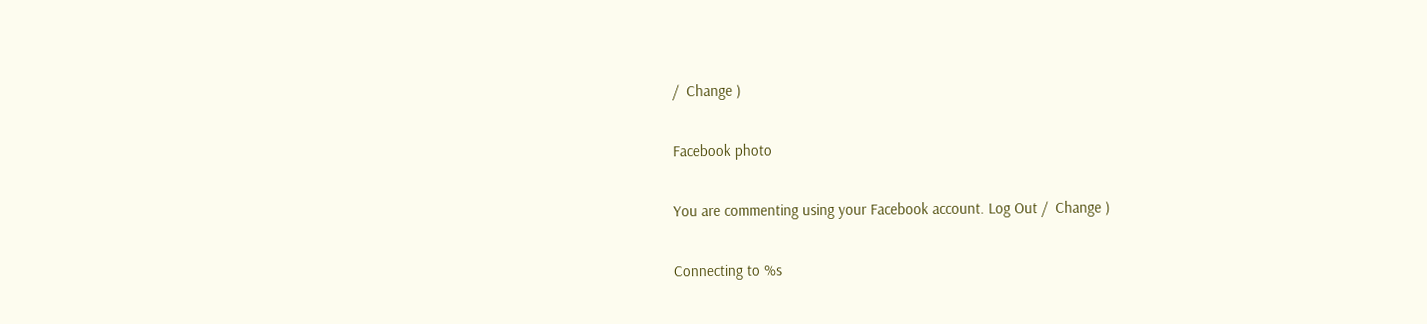/  Change )

Facebook photo

You are commenting using your Facebook account. Log Out /  Change )

Connecting to %s